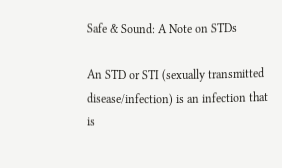Safe & Sound: A Note on STDs

An STD or STI (sexually transmitted disease/infection) is an infection that is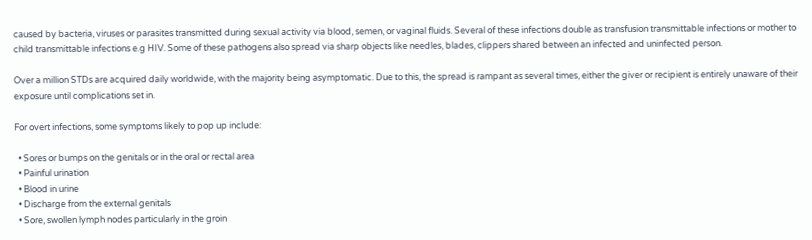caused by bacteria, viruses or parasites transmitted during sexual activity via blood, semen, or vaginal fluids. Several of these infections double as transfusion transmittable infections or mother to child transmittable infections e.g HIV. Some of these pathogens also spread via sharp objects like needles, blades, clippers shared between an infected and uninfected person.

Over a million STDs are acquired daily worldwide, with the majority being asymptomatic. Due to this, the spread is rampant as several times, either the giver or recipient is entirely unaware of their exposure until complications set in.

For overt infections, some symptoms likely to pop up include:

  • Sores or bumps on the genitals or in the oral or rectal area
  • Painful urination
  • Blood in urine
  • Discharge from the external genitals
  • Sore, swollen lymph nodes particularly in the groin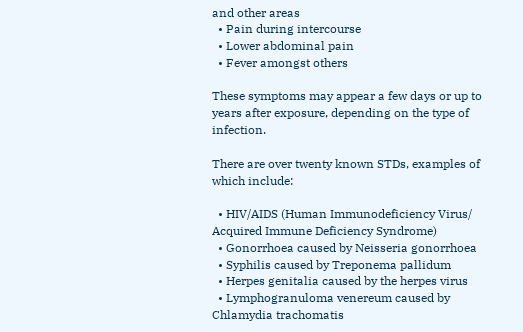and other areas
  • Pain during intercourse
  • Lower abdominal pain
  • Fever amongst others

These symptoms may appear a few days or up to years after exposure, depending on the type of infection.

There are over twenty known STDs, examples of which include:

  • HIV/AIDS (Human Immunodeficiency Virus/ Acquired Immune Deficiency Syndrome)
  • Gonorrhoea caused by Neisseria gonorrhoea
  • Syphilis caused by Treponema pallidum
  • Herpes genitalia caused by the herpes virus
  • Lymphogranuloma venereum caused by Chlamydia trachomatis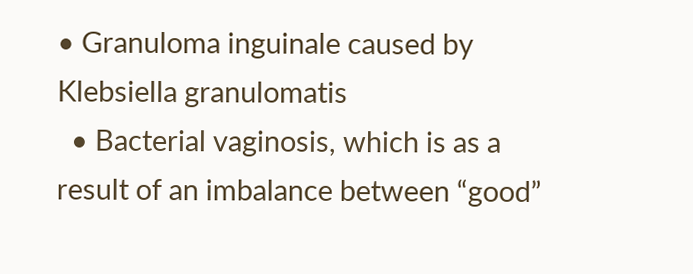• Granuloma inguinale caused by Klebsiella granulomatis
  • Bacterial vaginosis, which is as a result of an imbalance between “good”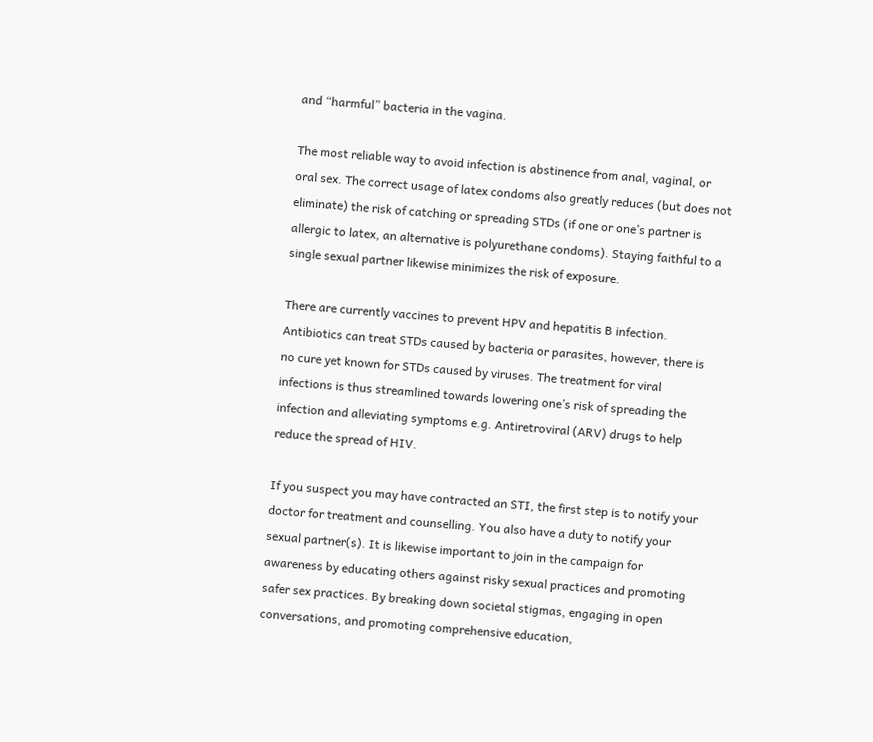and “harmful” bacteria in the vagina.

The most reliable way to avoid infection is abstinence from anal, vaginal, or oral sex. The correct usage of latex condoms also greatly reduces (but does not eliminate) the risk of catching or spreading STDs (if one or one’s partner is allergic to latex, an alternative is polyurethane condoms). Staying faithful to a single sexual partner likewise minimizes the risk of exposure.

There are currently vaccines to prevent HPV and hepatitis B infection. Antibiotics can treat STDs caused by bacteria or parasites, however, there is no cure yet known for STDs caused by viruses. The treatment for viral infections is thus streamlined towards lowering one’s risk of spreading the infection and alleviating symptoms e.g. Antiretroviral (ARV) drugs to help reduce the spread of HIV.

If you suspect you may have contracted an STI, the first step is to notify your doctor for treatment and counselling. You also have a duty to notify your sexual partner(s). It is likewise important to join in the campaign for awareness by educating others against risky sexual practices and promoting safer sex practices. By breaking down societal stigmas, engaging in open conversations, and promoting comprehensive education,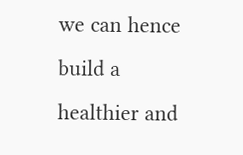we can hence build a healthier and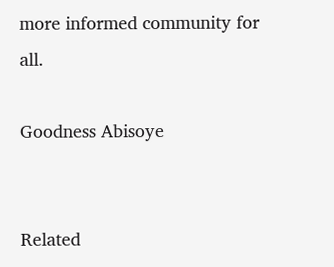more informed community for all.

Goodness Abisoye


Related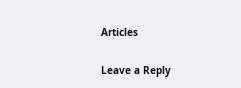Articles

Leave a Reply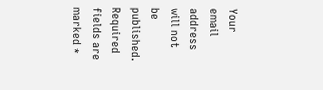Your email address will not be published. Required fields are marked *